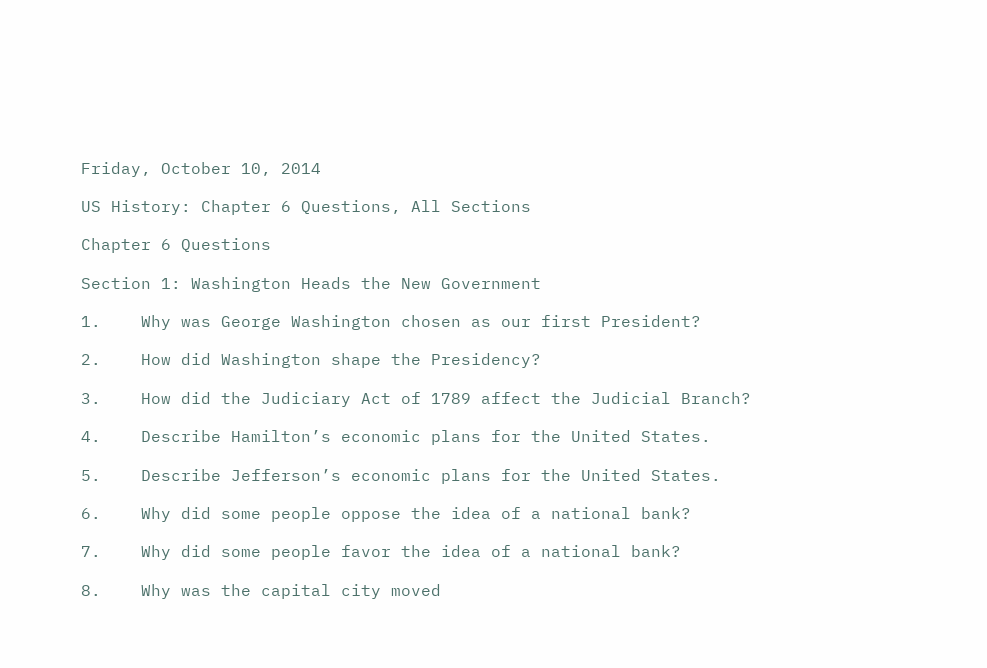Friday, October 10, 2014

US History: Chapter 6 Questions, All Sections

Chapter 6 Questions

Section 1: Washington Heads the New Government

1.    Why was George Washington chosen as our first President?

2.    How did Washington shape the Presidency?

3.    How did the Judiciary Act of 1789 affect the Judicial Branch?

4.    Describe Hamilton’s economic plans for the United States.

5.    Describe Jefferson’s economic plans for the United States.

6.    Why did some people oppose the idea of a national bank?

7.    Why did some people favor the idea of a national bank?

8.    Why was the capital city moved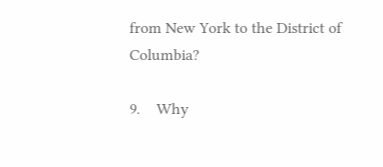from New York to the District of Columbia?

9.    Why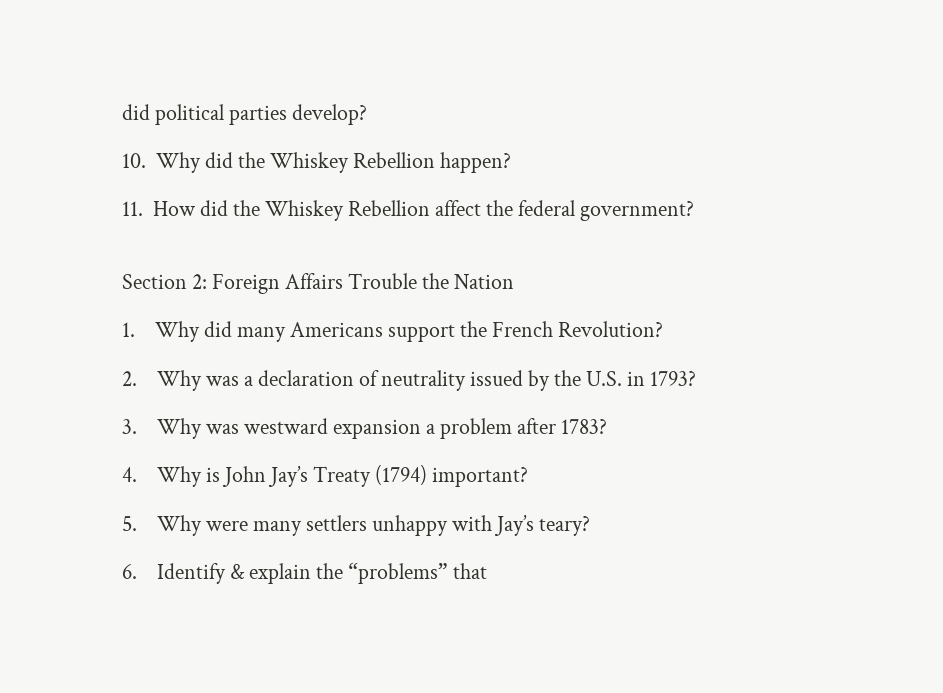did political parties develop?

10.  Why did the Whiskey Rebellion happen?

11.  How did the Whiskey Rebellion affect the federal government?


Section 2: Foreign Affairs Trouble the Nation

1.    Why did many Americans support the French Revolution?

2.    Why was a declaration of neutrality issued by the U.S. in 1793?

3.    Why was westward expansion a problem after 1783?

4.    Why is John Jay’s Treaty (1794) important?

5.    Why were many settlers unhappy with Jay’s teary?

6.    Identify & explain the “problems” that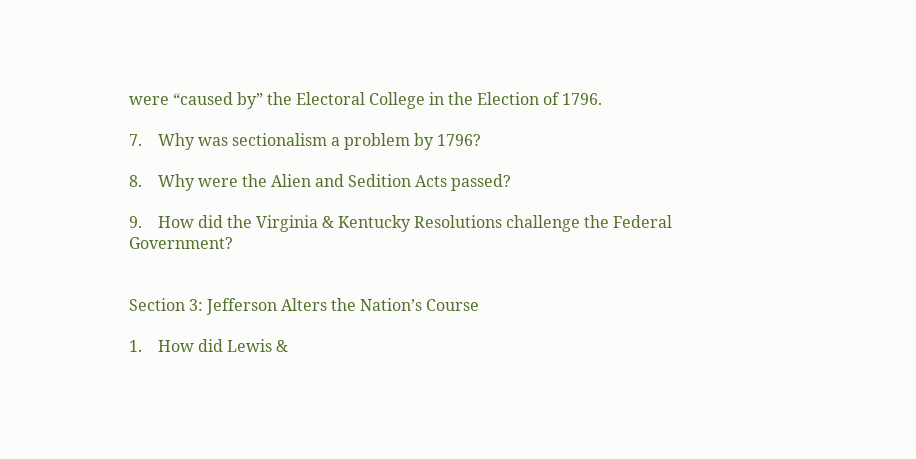were “caused by” the Electoral College in the Election of 1796.

7.    Why was sectionalism a problem by 1796?

8.    Why were the Alien and Sedition Acts passed?

9.    How did the Virginia & Kentucky Resolutions challenge the Federal Government?


Section 3: Jefferson Alters the Nation’s Course

1.    How did Lewis &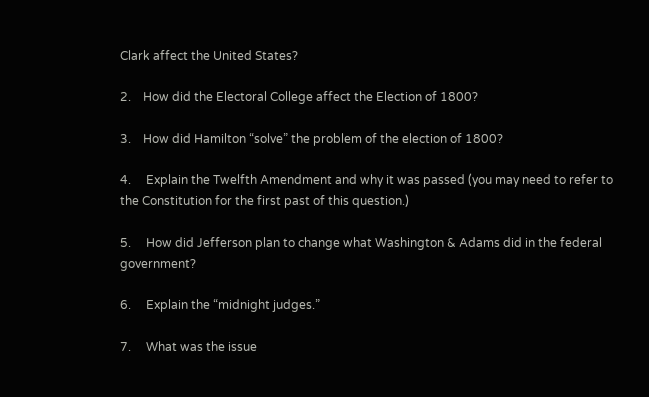Clark affect the United States?

2.    How did the Electoral College affect the Election of 1800?

3.    How did Hamilton “solve” the problem of the election of 1800?

4.     Explain the Twelfth Amendment and why it was passed (you may need to refer to the Constitution for the first past of this question.)

5.     How did Jefferson plan to change what Washington & Adams did in the federal government?

6.     Explain the “midnight judges.”

7.     What was the issue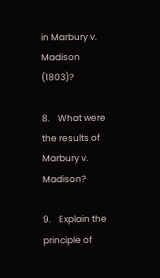in Marbury v. Madison (1803)?

8.    What were the results of Marbury v. Madison?

9.    Explain the principle of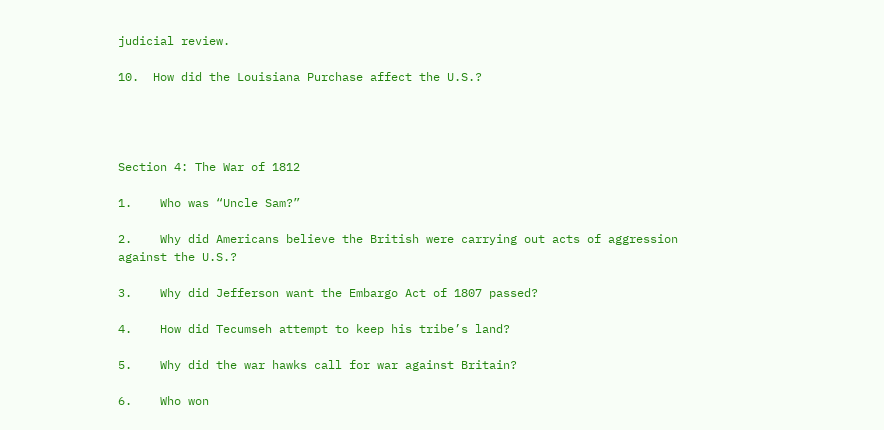judicial review.

10.  How did the Louisiana Purchase affect the U.S.?




Section 4: The War of 1812

1.    Who was “Uncle Sam?”

2.    Why did Americans believe the British were carrying out acts of aggression against the U.S.?

3.    Why did Jefferson want the Embargo Act of 1807 passed?

4.    How did Tecumseh attempt to keep his tribe’s land?

5.    Why did the war hawks call for war against Britain?

6.    Who won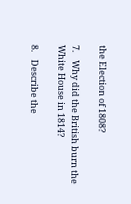the Election of 1808?

7.    Why did the British burn the White House in 1814?

8.    Describe the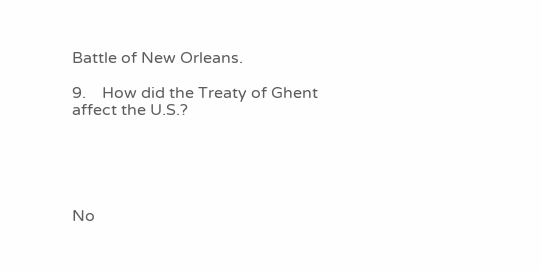Battle of New Orleans.

9.    How did the Treaty of Ghent affect the U.S.?





No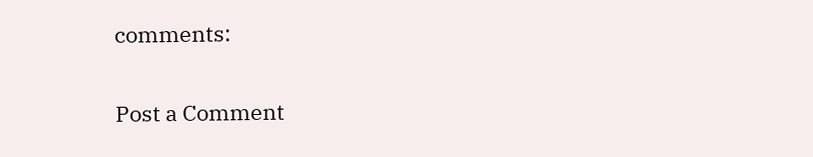comments:

Post a Comment